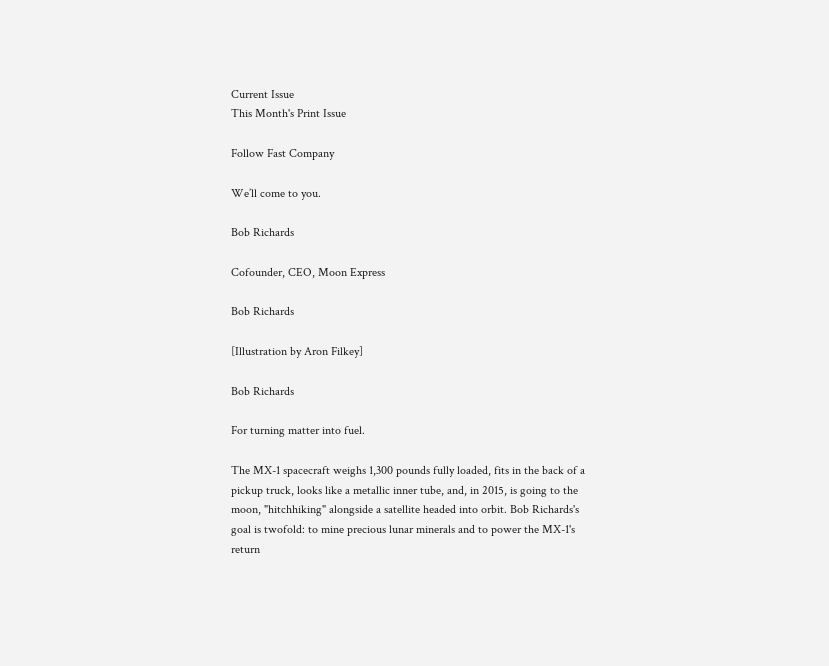Current Issue
This Month's Print Issue

Follow Fast Company

We’ll come to you.

Bob Richards

Cofounder, CEO, Moon Express

Bob Richards

[Illustration by Aron Filkey]

Bob Richards

For turning matter into fuel.

The MX-1 spacecraft weighs 1,300 pounds fully loaded, fits in the back of a pickup truck, looks like a metallic inner tube, and, in 2015, is going to the moon, "hitchhiking" alongside a satellite headed into orbit. Bob Richards's goal is twofold: to mine precious lunar minerals and to power the MX-1's return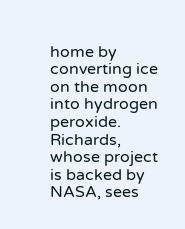home by converting ice on the moon into hydrogen peroxide. Richards, whose project is backed by NASA, sees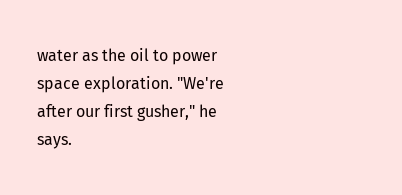water as the oil to power space exploration. "We're after our first gusher," he says.